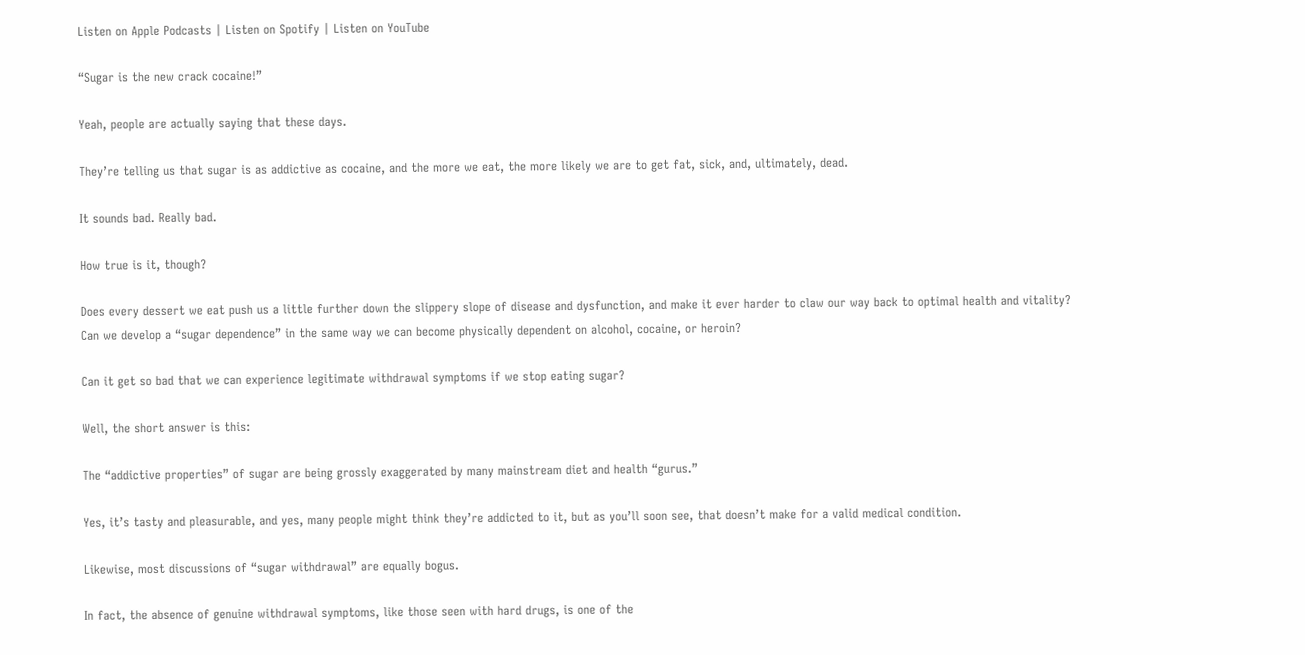Listen on Apple Podcasts | Listen on Spotify | Listen on YouTube

“Sugar is the new crack cocaine!”

Yeah, people are actually saying that these days.

They’re telling us that sugar is as addictive as cocaine, and the more we eat, the more likely we are to get fat, sick, and, ultimately, dead.

It sounds bad. Really bad.

How true is it, though?

Does every dessert we eat push us a little further down the slippery slope of disease and dysfunction, and make it ever harder to claw our way back to optimal health and vitality?
Can we develop a “sugar dependence” in the same way we can become physically dependent on alcohol, cocaine, or heroin?

Can it get so bad that we can experience legitimate withdrawal symptoms if we stop eating sugar?

Well, the short answer is this:

The “addictive properties” of sugar are being grossly exaggerated by many mainstream diet and health “gurus.”

Yes, it’s tasty and pleasurable, and yes, many people might think they’re addicted to it, but as you’ll soon see, that doesn’t make for a valid medical condition.

Likewise, most discussions of “sugar withdrawal” are equally bogus.

In fact, the absence of genuine withdrawal symptoms, like those seen with hard drugs, is one of the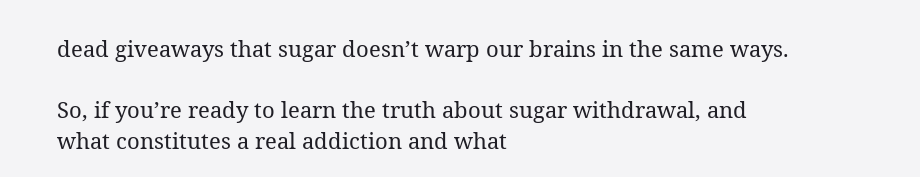dead giveaways that sugar doesn’t warp our brains in the same ways.

So, if you’re ready to learn the truth about sugar withdrawal, and what constitutes a real addiction and what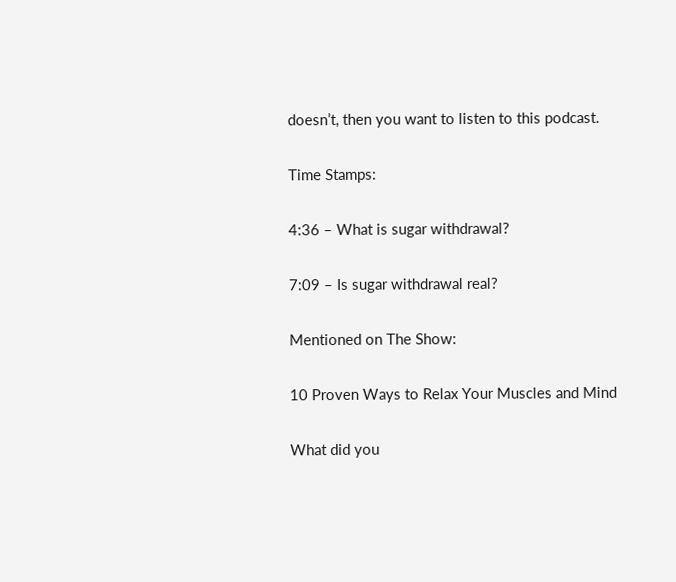doesn’t, then you want to listen to this podcast.

Time Stamps:

4:36 – What is sugar withdrawal?

7:09 – Is sugar withdrawal real?

Mentioned on The Show:

10 Proven Ways to Relax Your Muscles and Mind

What did you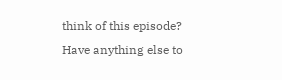think of this episode? Have anything else to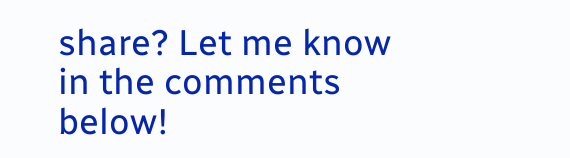share? Let me know in the comments below!